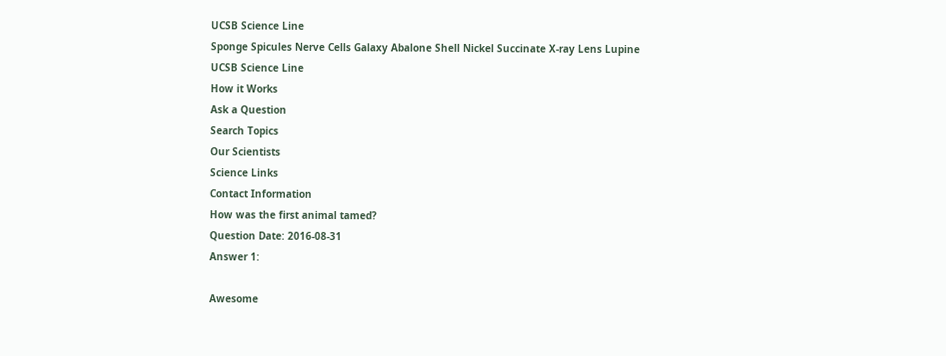UCSB Science Line
Sponge Spicules Nerve Cells Galaxy Abalone Shell Nickel Succinate X-ray Lens Lupine
UCSB Science Line
How it Works
Ask a Question
Search Topics
Our Scientists
Science Links
Contact Information
How was the first animal tamed?
Question Date: 2016-08-31
Answer 1:

Awesome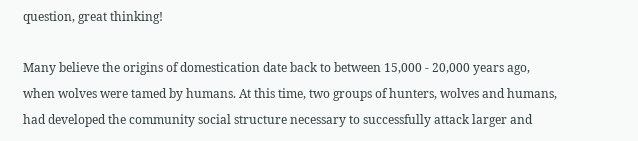question, great thinking!

Many believe the origins of domestication date back to between 15,000 - 20,000 years ago, when wolves were tamed by humans. At this time, two groups of hunters, wolves and humans, had developed the community social structure necessary to successfully attack larger and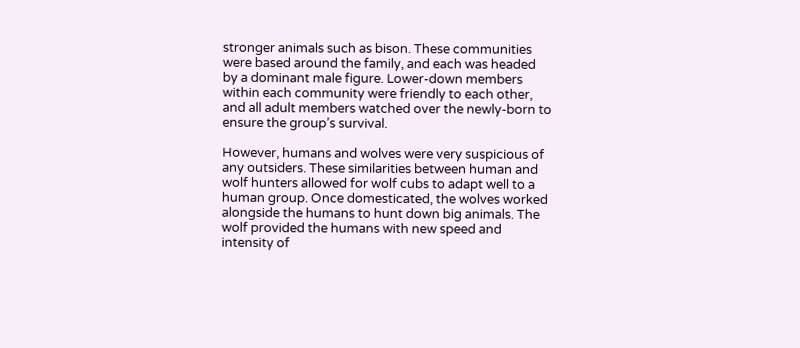stronger animals such as bison. These communities were based around the family, and each was headed by a dominant male figure. Lower-down members within each community were friendly to each other, and all adult members watched over the newly-born to ensure the group’s survival.

However, humans and wolves were very suspicious of any outsiders. These similarities between human and wolf hunters allowed for wolf cubs to adapt well to a human group. Once domesticated, the wolves worked alongside the humans to hunt down big animals. The wolf provided the humans with new speed and intensity of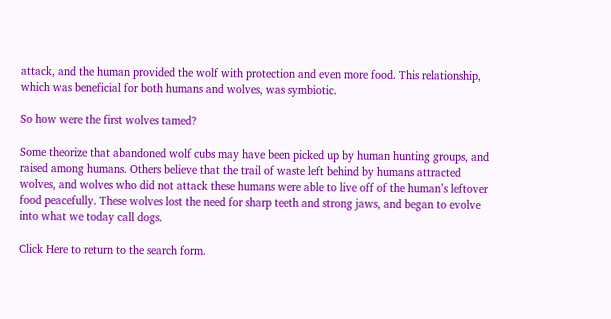attack, and the human provided the wolf with protection and even more food. This relationship, which was beneficial for both humans and wolves, was symbiotic.

So how were the first wolves tamed?

Some theorize that abandoned wolf cubs may have been picked up by human hunting groups, and raised among humans. Others believe that the trail of waste left behind by humans attracted wolves, and wolves who did not attack these humans were able to live off of the human’s leftover food peacefully. These wolves lost the need for sharp teeth and strong jaws, and began to evolve into what we today call dogs.

Click Here to return to the search form.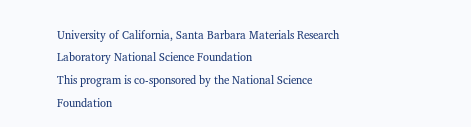University of California, Santa Barbara Materials Research Laboratory National Science Foundation
This program is co-sponsored by the National Science Foundation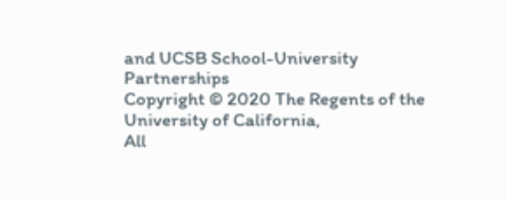and UCSB School-University Partnerships
Copyright © 2020 The Regents of the University of California,
All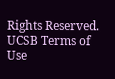Rights Reserved.
UCSB Terms of Use